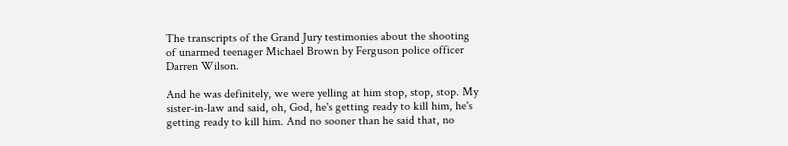The transcripts of the Grand Jury testimonies about the shooting of unarmed teenager Michael Brown by Ferguson police officer Darren Wilson.

And he was definitely, we were yelling at him stop, stop, stop. My sister-in-law and said, oh, God, he's getting ready to kill him, he's getting ready to kill him. And no sooner than he said that, no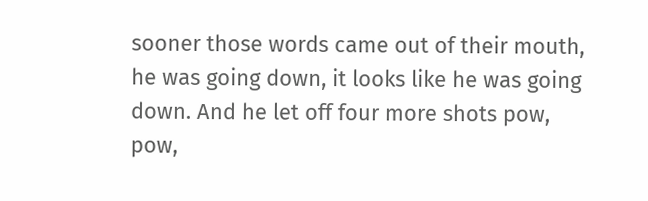sooner those words came out of their mouth, he was going down, it looks like he was going down. And he let off four more shots pow, pow,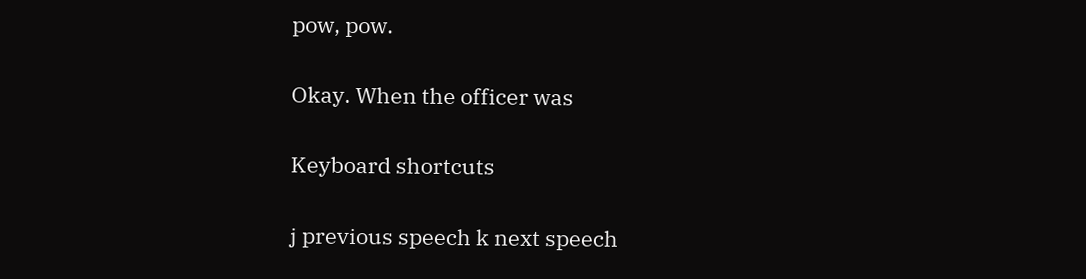pow, pow.

Okay. When the officer was

Keyboard shortcuts

j previous speech k next speech